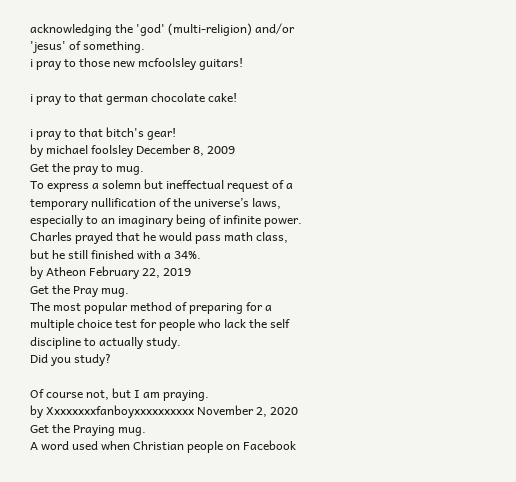acknowledging the 'god' (multi-religion) and/or 'jesus' of something.
i pray to those new mcfoolsley guitars!

i pray to that german chocolate cake!

i pray to that bitch's gear!
by michael foolsley December 8, 2009
Get the pray to mug.
To express a solemn but ineffectual request of a temporary nullification of the universe’s laws, especially to an imaginary being of infinite power.
Charles prayed that he would pass math class, but he still finished with a 34%.
by Atheon February 22, 2019
Get the Pray mug.
The most popular method of preparing for a multiple choice test for people who lack the self discipline to actually study.
Did you study?

Of course not, but I am praying.
by Xxxxxxxxfanboyxxxxxxxxxx November 2, 2020
Get the Praying mug.
A word used when Christian people on Facebook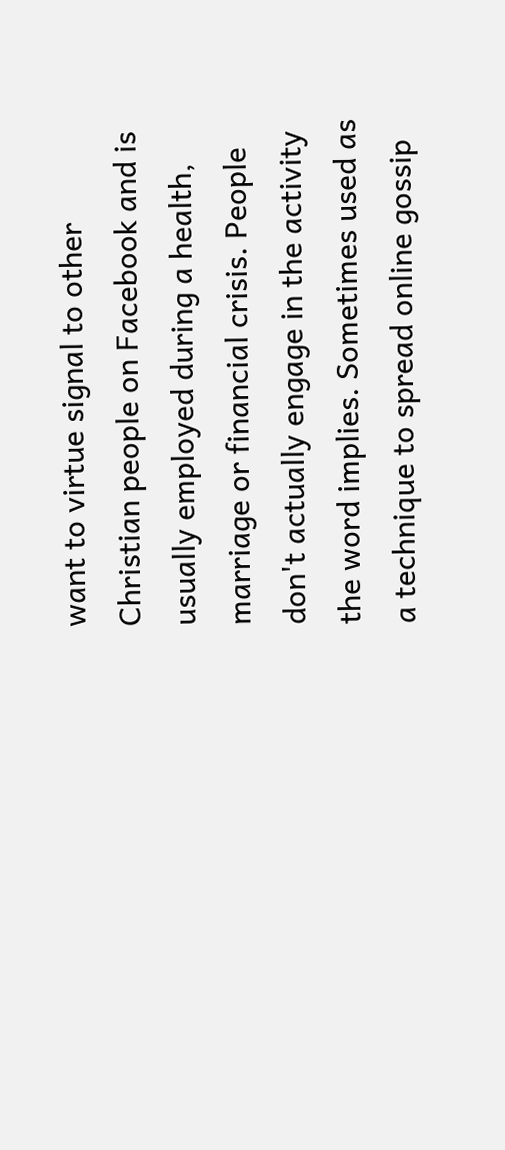want to virtue signal to other Christian people on Facebook and is usually employed during a health, marriage or financial crisis. People don't actually engage in the activity the word implies. Sometimes used as a technique to spread online gossip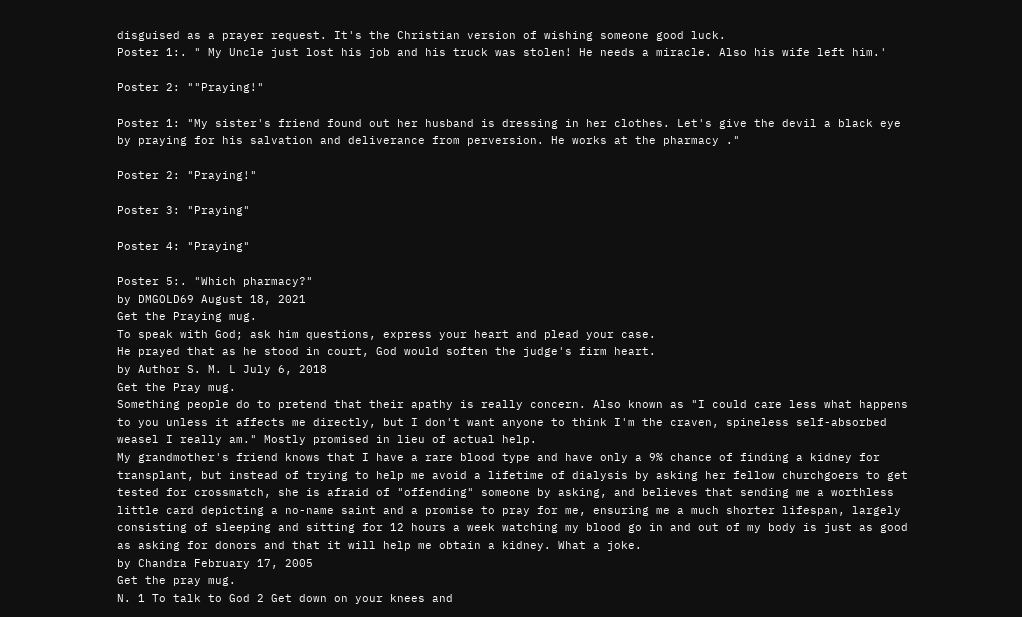disguised as a prayer request. It's the Christian version of wishing someone good luck.
Poster 1:. " My Uncle just lost his job and his truck was stolen! He needs a miracle. Also his wife left him.'

Poster 2: ""Praying!"

Poster 1: "My sister's friend found out her husband is dressing in her clothes. Let's give the devil a black eye by praying for his salvation and deliverance from perversion. He works at the pharmacy ."

Poster 2: "Praying!"

Poster 3: "Praying"

Poster 4: "Praying"

Poster 5:. "Which pharmacy?"
by DMGOLD69 August 18, 2021
Get the Praying mug.
To speak with God; ask him questions, express your heart and plead your case.
He prayed that as he stood in court, God would soften the judge's firm heart.
by Author S. M. L July 6, 2018
Get the Pray mug.
Something people do to pretend that their apathy is really concern. Also known as "I could care less what happens to you unless it affects me directly, but I don't want anyone to think I'm the craven, spineless self-absorbed weasel I really am." Mostly promised in lieu of actual help.
My grandmother's friend knows that I have a rare blood type and have only a 9% chance of finding a kidney for transplant, but instead of trying to help me avoid a lifetime of dialysis by asking her fellow churchgoers to get tested for crossmatch, she is afraid of "offending" someone by asking, and believes that sending me a worthless little card depicting a no-name saint and a promise to pray for me, ensuring me a much shorter lifespan, largely consisting of sleeping and sitting for 12 hours a week watching my blood go in and out of my body is just as good as asking for donors and that it will help me obtain a kidney. What a joke.
by Chandra February 17, 2005
Get the pray mug.
N. 1 To talk to God 2 Get down on your knees and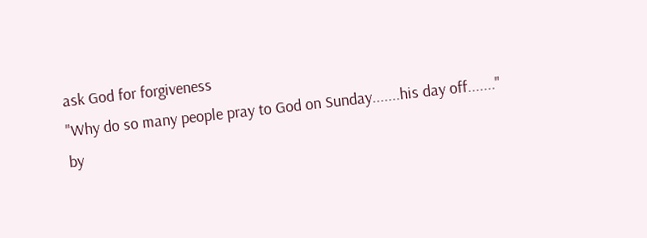ask God for forgiveness
"Why do so many people pray to God on Sunday.......his day off......."
by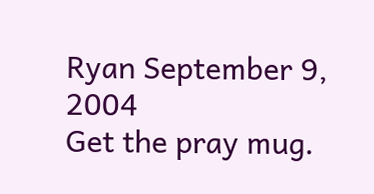Ryan September 9, 2004
Get the pray mug.